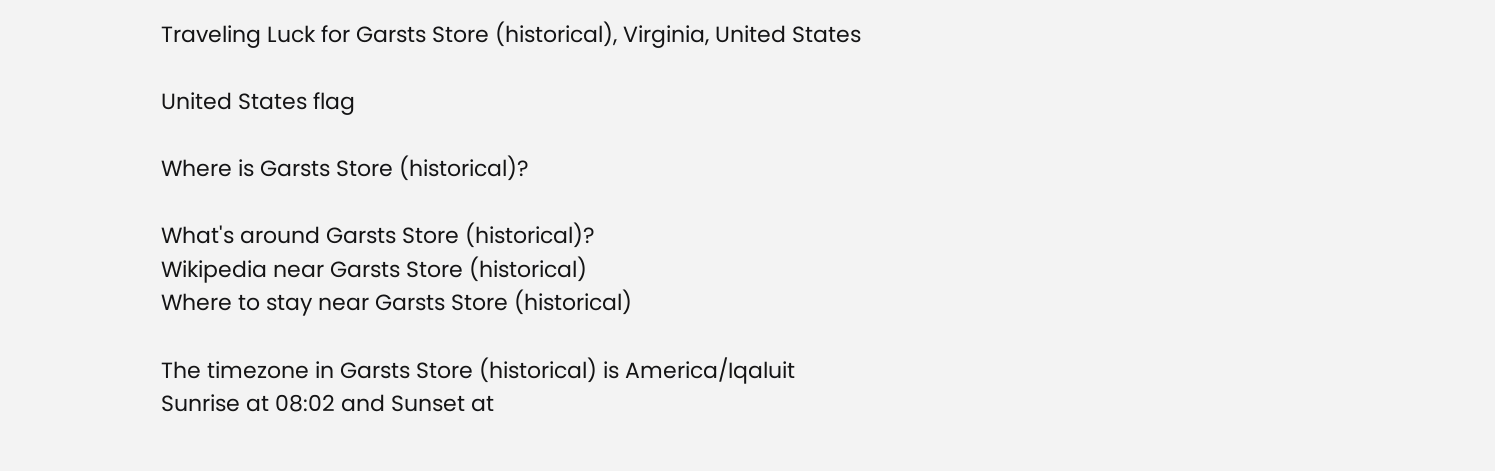Traveling Luck for Garsts Store (historical), Virginia, United States

United States flag

Where is Garsts Store (historical)?

What's around Garsts Store (historical)?
Wikipedia near Garsts Store (historical)
Where to stay near Garsts Store (historical)

The timezone in Garsts Store (historical) is America/Iqaluit
Sunrise at 08:02 and Sunset at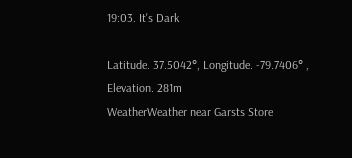19:03. It's Dark

Latitude. 37.5042°, Longitude. -79.7406° , Elevation. 281m
WeatherWeather near Garsts Store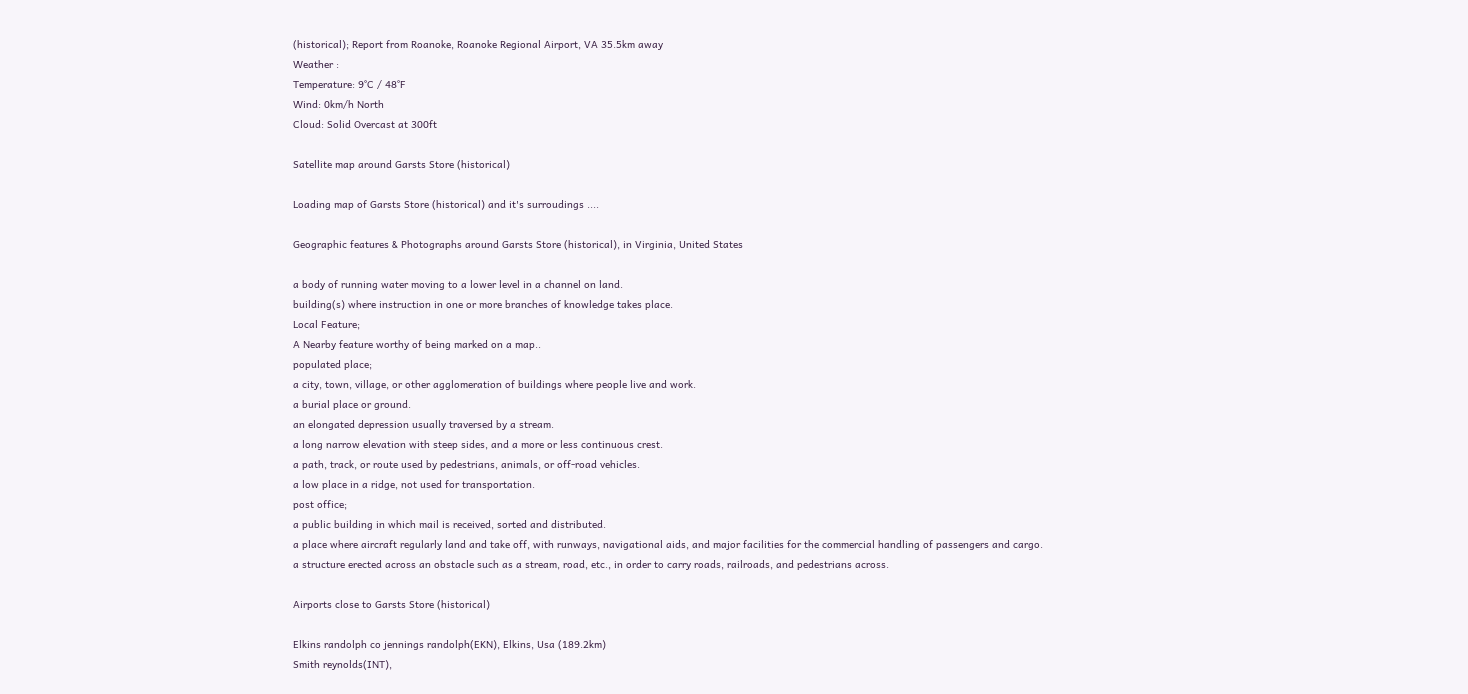(historical); Report from Roanoke, Roanoke Regional Airport, VA 35.5km away
Weather :
Temperature: 9°C / 48°F
Wind: 0km/h North
Cloud: Solid Overcast at 300ft

Satellite map around Garsts Store (historical)

Loading map of Garsts Store (historical) and it's surroudings ....

Geographic features & Photographs around Garsts Store (historical), in Virginia, United States

a body of running water moving to a lower level in a channel on land.
building(s) where instruction in one or more branches of knowledge takes place.
Local Feature;
A Nearby feature worthy of being marked on a map..
populated place;
a city, town, village, or other agglomeration of buildings where people live and work.
a burial place or ground.
an elongated depression usually traversed by a stream.
a long narrow elevation with steep sides, and a more or less continuous crest.
a path, track, or route used by pedestrians, animals, or off-road vehicles.
a low place in a ridge, not used for transportation.
post office;
a public building in which mail is received, sorted and distributed.
a place where aircraft regularly land and take off, with runways, navigational aids, and major facilities for the commercial handling of passengers and cargo.
a structure erected across an obstacle such as a stream, road, etc., in order to carry roads, railroads, and pedestrians across.

Airports close to Garsts Store (historical)

Elkins randolph co jennings randolph(EKN), Elkins, Usa (189.2km)
Smith reynolds(INT),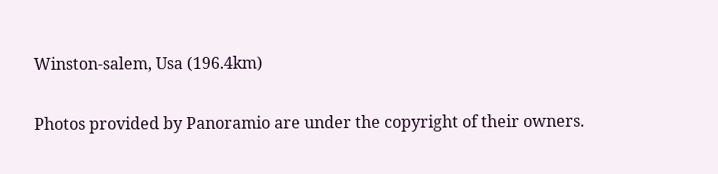Winston-salem, Usa (196.4km)

Photos provided by Panoramio are under the copyright of their owners.